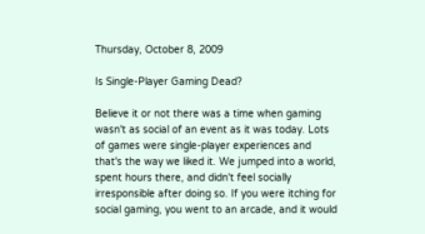Thursday, October 8, 2009

Is Single-Player Gaming Dead?

Believe it or not there was a time when gaming wasn't as social of an event as it was today. Lots of games were single-player experiences and that's the way we liked it. We jumped into a world, spent hours there, and didn't feel socially irresponsible after doing so. If you were itching for social gaming, you went to an arcade, and it would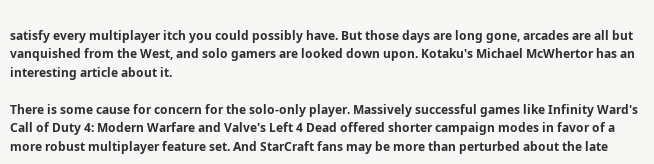satisfy every multiplayer itch you could possibly have. But those days are long gone, arcades are all but vanquished from the West, and solo gamers are looked down upon. Kotaku's Michael McWhertor has an interesting article about it.

There is some cause for concern for the solo-only player. Massively successful games like Infinity Ward's Call of Duty 4: Modern Warfare and Valve's Left 4 Dead offered shorter campaign modes in favor of a more robust multiplayer feature set. And StarCraft fans may be more than perturbed about the late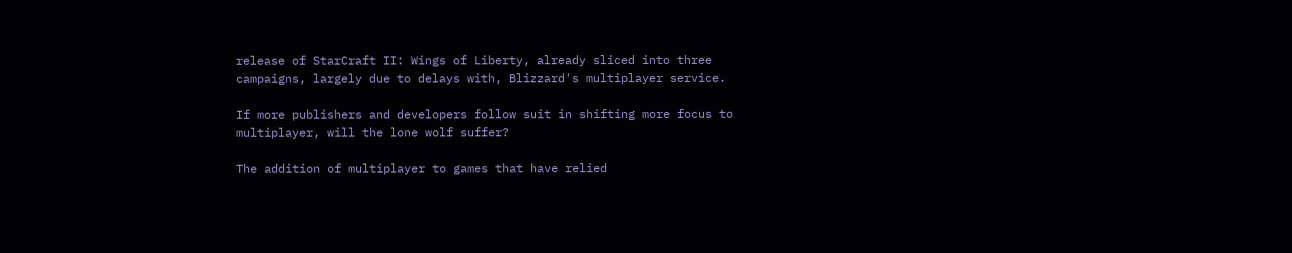release of StarCraft II: Wings of Liberty, already sliced into three campaigns, largely due to delays with, Blizzard's multiplayer service.

If more publishers and developers follow suit in shifting more focus to multiplayer, will the lone wolf suffer?

The addition of multiplayer to games that have relied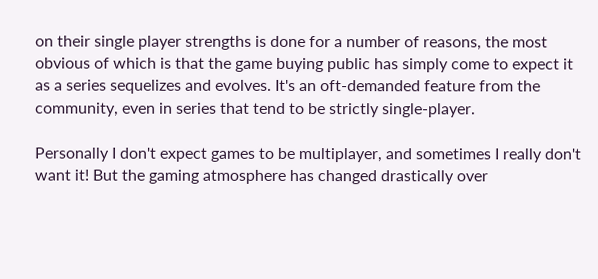on their single player strengths is done for a number of reasons, the most obvious of which is that the game buying public has simply come to expect it as a series sequelizes and evolves. It's an oft-demanded feature from the community, even in series that tend to be strictly single-player.

Personally I don't expect games to be multiplayer, and sometimes I really don't want it! But the gaming atmosphere has changed drastically over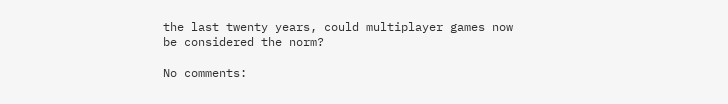the last twenty years, could multiplayer games now be considered the norm?

No comments: